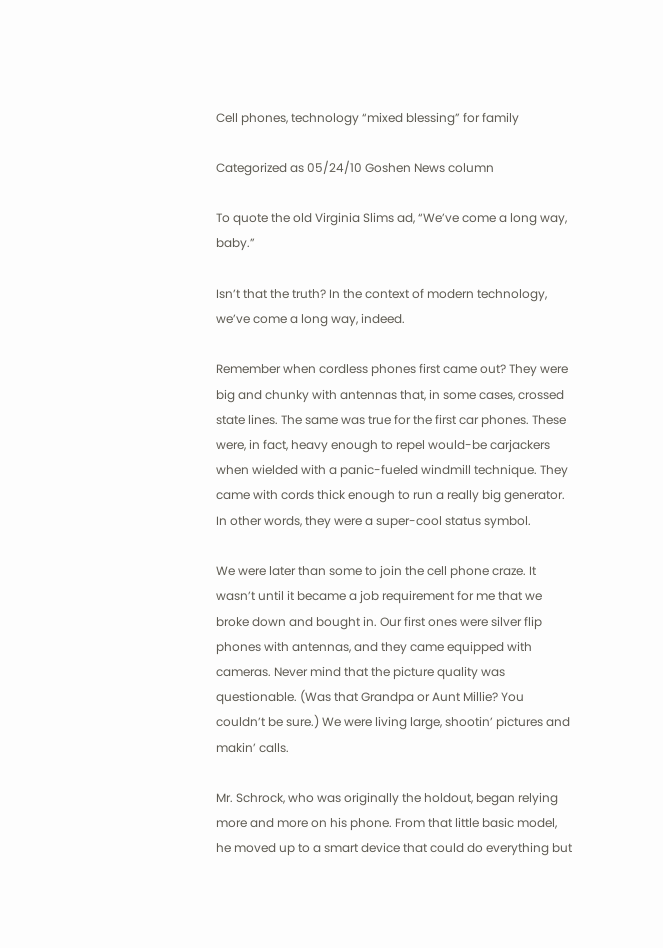Cell phones, technology “mixed blessing” for family

Categorized as 05/24/10 Goshen News column

To quote the old Virginia Slims ad, “We’ve come a long way, baby.”

Isn’t that the truth? In the context of modern technology, we’ve come a long way, indeed.

Remember when cordless phones first came out? They were big and chunky with antennas that, in some cases, crossed state lines. The same was true for the first car phones. These were, in fact, heavy enough to repel would-be carjackers when wielded with a panic-fueled windmill technique. They came with cords thick enough to run a really big generator. In other words, they were a super-cool status symbol.

We were later than some to join the cell phone craze. It wasn’t until it became a job requirement for me that we broke down and bought in. Our first ones were silver flip phones with antennas, and they came equipped with cameras. Never mind that the picture quality was questionable. (Was that Grandpa or Aunt Millie? You couldn’t be sure.) We were living large, shootin’ pictures and makin’ calls.

Mr. Schrock, who was originally the holdout, began relying more and more on his phone. From that little basic model, he moved up to a smart device that could do everything but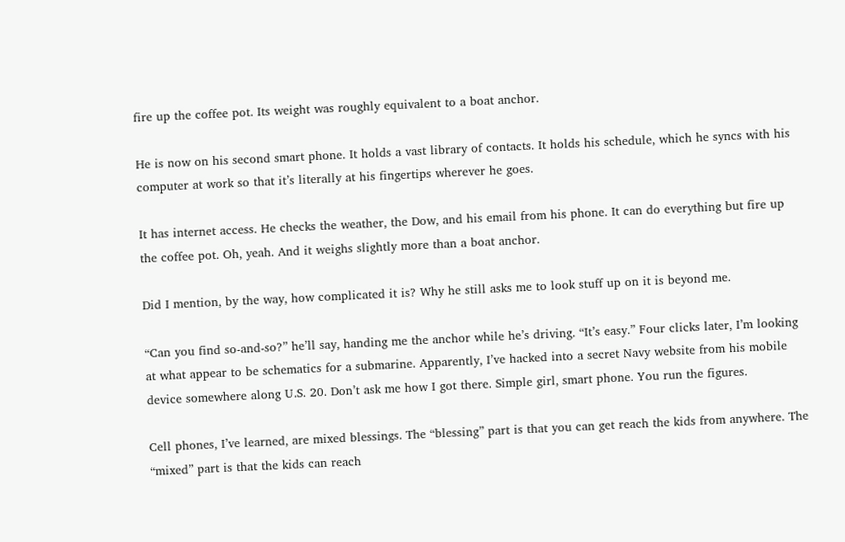fire up the coffee pot. Its weight was roughly equivalent to a boat anchor.

He is now on his second smart phone. It holds a vast library of contacts. It holds his schedule, which he syncs with his computer at work so that it’s literally at his fingertips wherever he goes.

It has internet access. He checks the weather, the Dow, and his email from his phone. It can do everything but fire up the coffee pot. Oh, yeah. And it weighs slightly more than a boat anchor.

Did I mention, by the way, how complicated it is? Why he still asks me to look stuff up on it is beyond me.

“Can you find so-and-so?” he’ll say, handing me the anchor while he’s driving. “It’s easy.” Four clicks later, I’m looking at what appear to be schematics for a submarine. Apparently, I’ve hacked into a secret Navy website from his mobile device somewhere along U.S. 20. Don’t ask me how I got there. Simple girl, smart phone. You run the figures.

Cell phones, I’ve learned, are mixed blessings. The “blessing” part is that you can get reach the kids from anywhere. The “mixed” part is that the kids can reach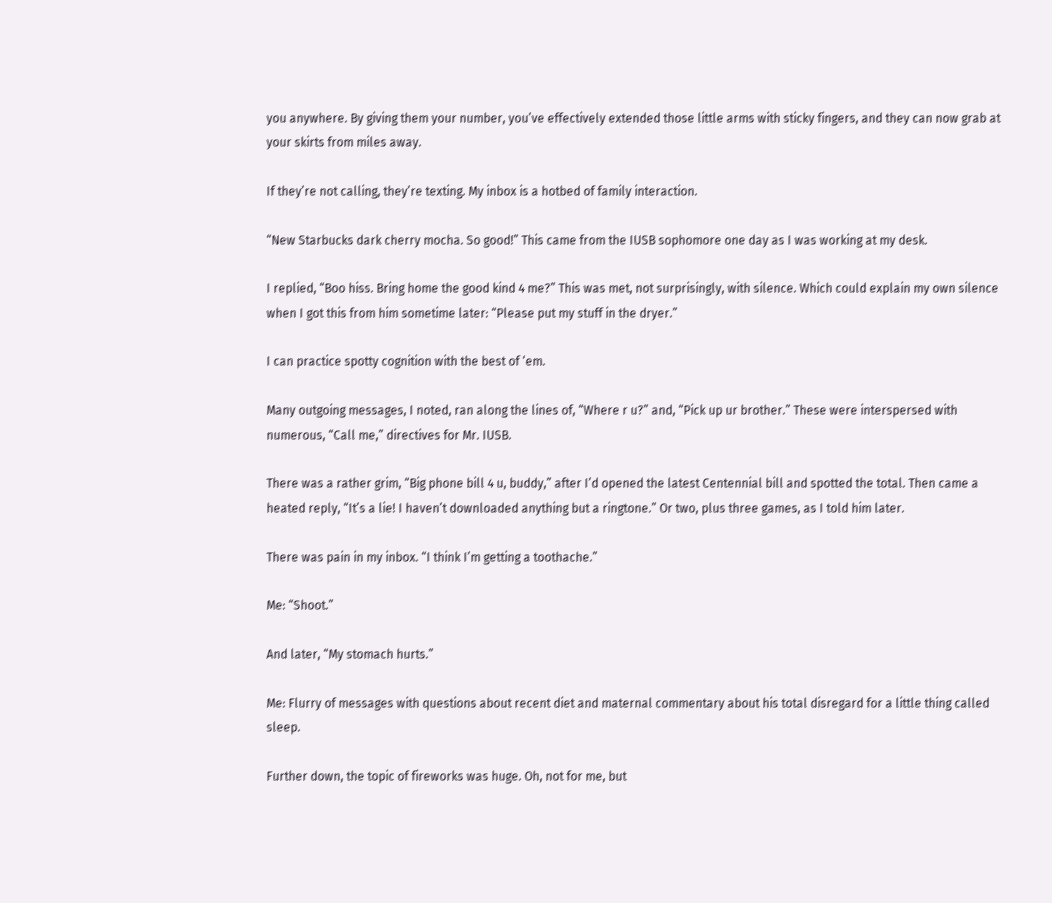you anywhere. By giving them your number, you’ve effectively extended those little arms with sticky fingers, and they can now grab at your skirts from miles away.

If they’re not calling, they’re texting. My inbox is a hotbed of family interaction.

“New Starbucks dark cherry mocha. So good!” This came from the IUSB sophomore one day as I was working at my desk.

I replied, “Boo hiss. Bring home the good kind 4 me?” This was met, not surprisingly, with silence. Which could explain my own silence when I got this from him sometime later: “Please put my stuff in the dryer.”

I can practice spotty cognition with the best of ‘em.

Many outgoing messages, I noted, ran along the lines of, “Where r u?” and, “Pick up ur brother.” These were interspersed with numerous, “Call me,” directives for Mr. IUSB.

There was a rather grim, “Big phone bill 4 u, buddy,” after I’d opened the latest Centennial bill and spotted the total. Then came a heated reply, “It’s a lie! I haven’t downloaded anything but a ringtone.” Or two, plus three games, as I told him later.

There was pain in my inbox. “I think I’m getting a toothache.”

Me: “Shoot.”

And later, “My stomach hurts.”

Me: Flurry of messages with questions about recent diet and maternal commentary about his total disregard for a little thing called sleep.

Further down, the topic of fireworks was huge. Oh, not for me, but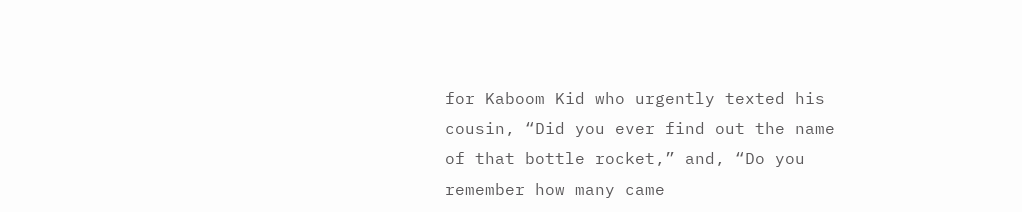for Kaboom Kid who urgently texted his cousin, “Did you ever find out the name of that bottle rocket,” and, “Do you remember how many came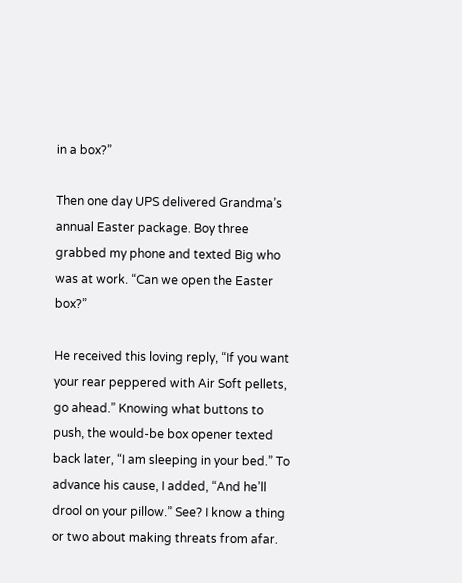in a box?”

Then one day UPS delivered Grandma’s annual Easter package. Boy three grabbed my phone and texted Big who was at work. “Can we open the Easter box?”

He received this loving reply, “If you want your rear peppered with Air Soft pellets, go ahead.” Knowing what buttons to push, the would-be box opener texted back later, “I am sleeping in your bed.” To advance his cause, I added, “And he’ll drool on your pillow.” See? I know a thing or two about making threats from afar.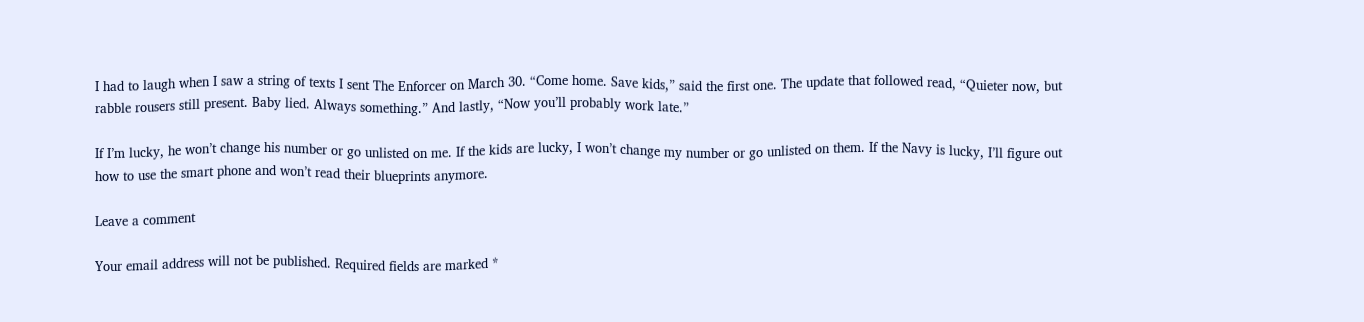I had to laugh when I saw a string of texts I sent The Enforcer on March 30. “Come home. Save kids,” said the first one. The update that followed read, “Quieter now, but rabble rousers still present. Baby lied. Always something.” And lastly, “Now you’ll probably work late.”

If I’m lucky, he won’t change his number or go unlisted on me. If the kids are lucky, I won’t change my number or go unlisted on them. If the Navy is lucky, I’ll figure out how to use the smart phone and won’t read their blueprints anymore.

Leave a comment

Your email address will not be published. Required fields are marked *